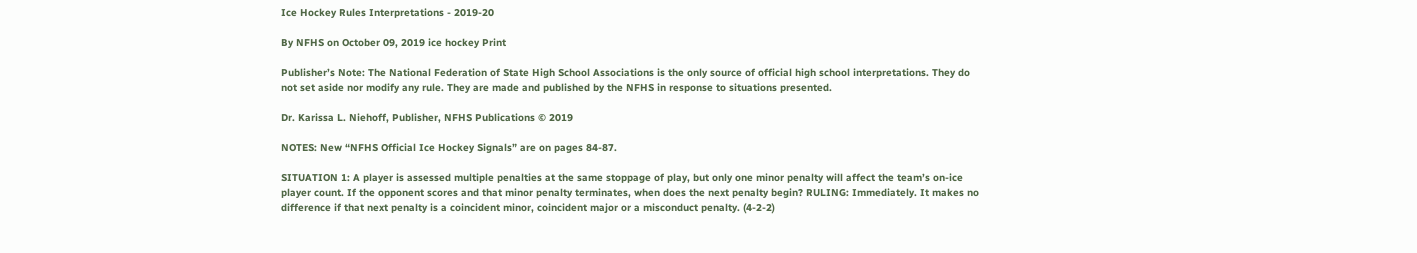Ice Hockey Rules Interpretations - 2019-20

By NFHS on October 09, 2019 ice hockey Print

Publisher’s Note: The National Federation of State High School Associations is the only source of official high school interpretations. They do not set aside nor modify any rule. They are made and published by the NFHS in response to situations presented.

Dr. Karissa L. Niehoff, Publisher, NFHS Publications © 2019

NOTES: New “NFHS Official Ice Hockey Signals” are on pages 84-87.

SITUATION 1: A player is assessed multiple penalties at the same stoppage of play, but only one minor penalty will affect the team’s on-ice player count. If the opponent scores and that minor penalty terminates, when does the next penalty begin? RULING: Immediately. It makes no difference if that next penalty is a coincident minor, coincident major or a misconduct penalty. (4-2-2)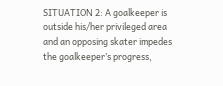SITUATION 2: A goalkeeper is outside his/her privileged area and an opposing skater impedes the goalkeeper’s progress,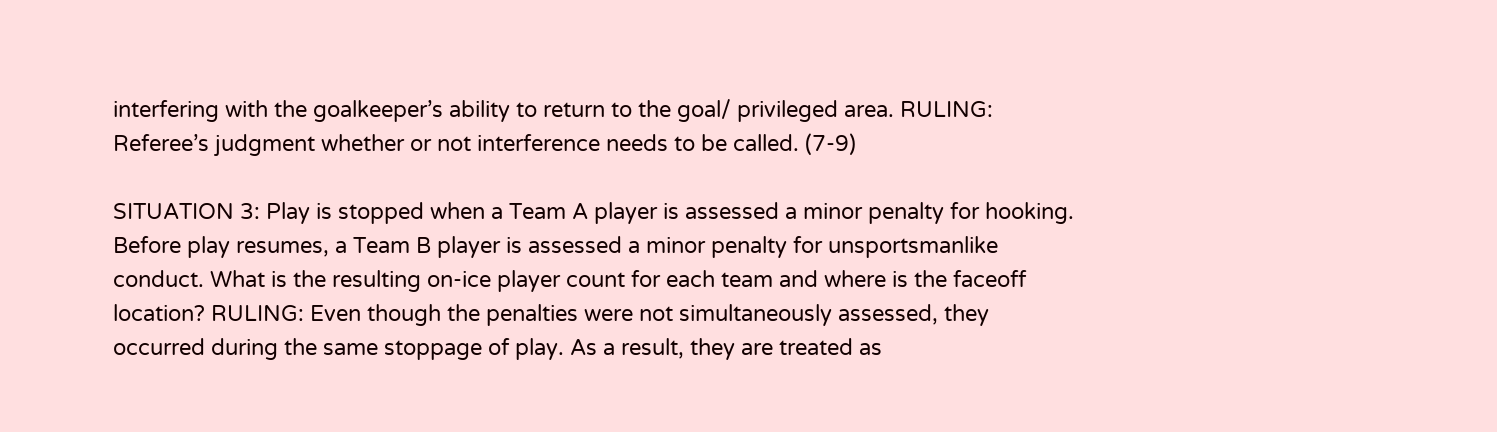interfering with the goalkeeper’s ability to return to the goal/ privileged area. RULING: Referee’s judgment whether or not interference needs to be called. (7-9)

SITUATION 3: Play is stopped when a Team A player is assessed a minor penalty for hooking. Before play resumes, a Team B player is assessed a minor penalty for unsportsmanlike conduct. What is the resulting on-ice player count for each team and where is the faceoff location? RULING: Even though the penalties were not simultaneously assessed, they occurred during the same stoppage of play. As a result, they are treated as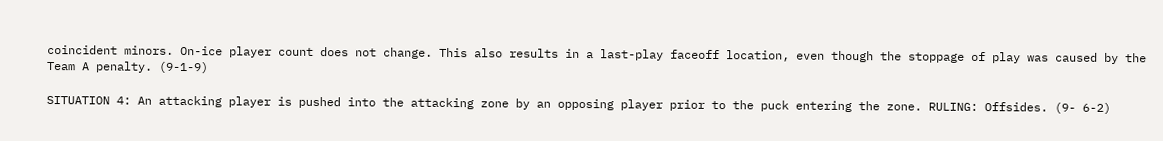coincident minors. On-ice player count does not change. This also results in a last-play faceoff location, even though the stoppage of play was caused by the Team A penalty. (9-1-9)

SITUATION 4: An attacking player is pushed into the attacking zone by an opposing player prior to the puck entering the zone. RULING: Offsides. (9- 6-2)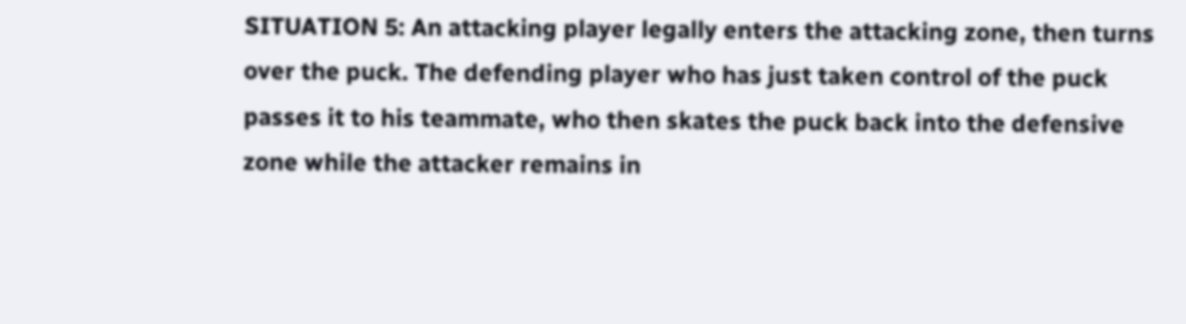SITUATION 5: An attacking player legally enters the attacking zone, then turns over the puck. The defending player who has just taken control of the puck passes it to his teammate, who then skates the puck back into the defensive zone while the attacker remains in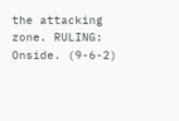the attacking zone. RULING: Onside. (9-6-2)